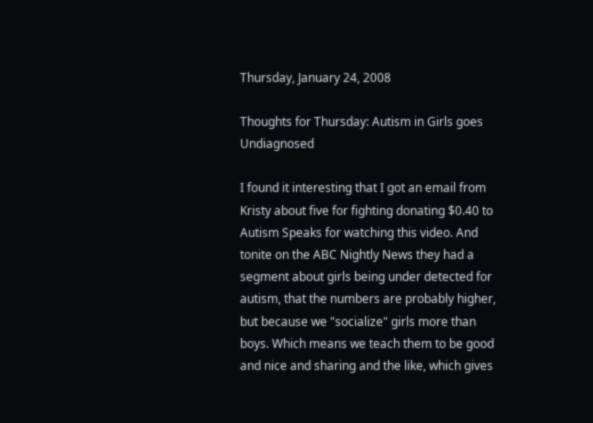Thursday, January 24, 2008

Thoughts for Thursday: Autism in Girls goes Undiagnosed

I found it interesting that I got an email from Kristy about five for fighting donating $0.40 to Autism Speaks for watching this video. And tonite on the ABC Nightly News they had a segment about girls being under detected for autism, that the numbers are probably higher, but because we "socialize" girls more than boys. Which means we teach them to be good and nice and sharing and the like, which gives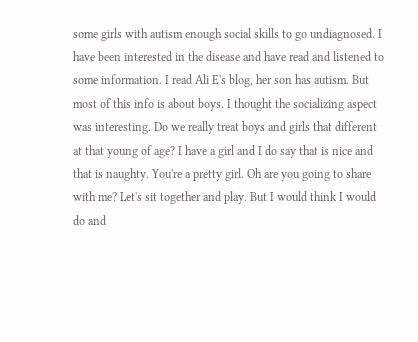some girls with autism enough social skills to go undiagnosed. I have been interested in the disease and have read and listened to some information. I read Ali E's blog, her son has autism. But most of this info is about boys. I thought the socializing aspect was interesting. Do we really treat boys and girls that different at that young of age? I have a girl and I do say that is nice and that is naughty. You're a pretty girl. Oh are you going to share with me? Let's sit together and play. But I would think I would do and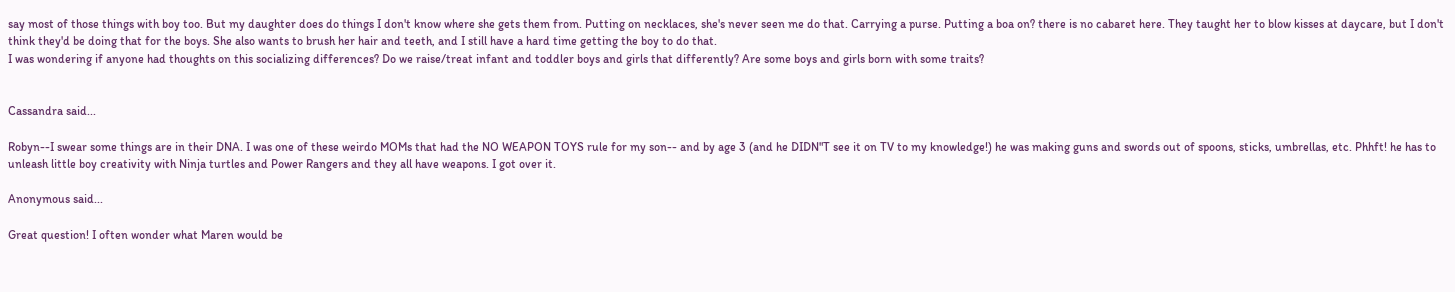say most of those things with boy too. But my daughter does do things I don't know where she gets them from. Putting on necklaces, she's never seen me do that. Carrying a purse. Putting a boa on? there is no cabaret here. They taught her to blow kisses at daycare, but I don't think they'd be doing that for the boys. She also wants to brush her hair and teeth, and I still have a hard time getting the boy to do that.
I was wondering if anyone had thoughts on this socializing differences? Do we raise/treat infant and toddler boys and girls that differently? Are some boys and girls born with some traits?


Cassandra said...

Robyn--I swear some things are in their DNA. I was one of these weirdo MOMs that had the NO WEAPON TOYS rule for my son-- and by age 3 (and he DIDN"T see it on TV to my knowledge!) he was making guns and swords out of spoons, sticks, umbrellas, etc. Phhft! he has to unleash little boy creativity with Ninja turtles and Power Rangers and they all have weapons. I got over it.

Anonymous said...

Great question! I often wonder what Maren would be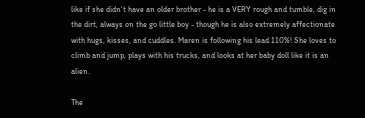like if she didn't have an older brother - he is a VERY rough and tumble, dig in the dirt, always on the go little boy - though he is also extremely affectionate with hugs, kisses, and cuddles. Maren is following his lead 110%! She loves to climb and jump, plays with his trucks, and looks at her baby doll like it is an alien.

The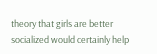theory that girls are better socialized would certainly help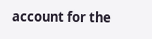account for the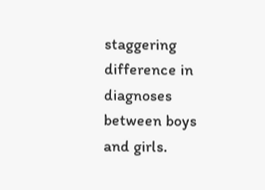staggering difference in diagnoses between boys and girls.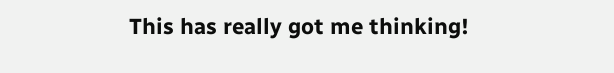This has really got me thinking!